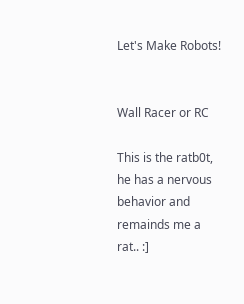Let's Make Robots!


Wall Racer or RC

This is the ratb0t, he has a nervous behavior and remainds me a rat.. :]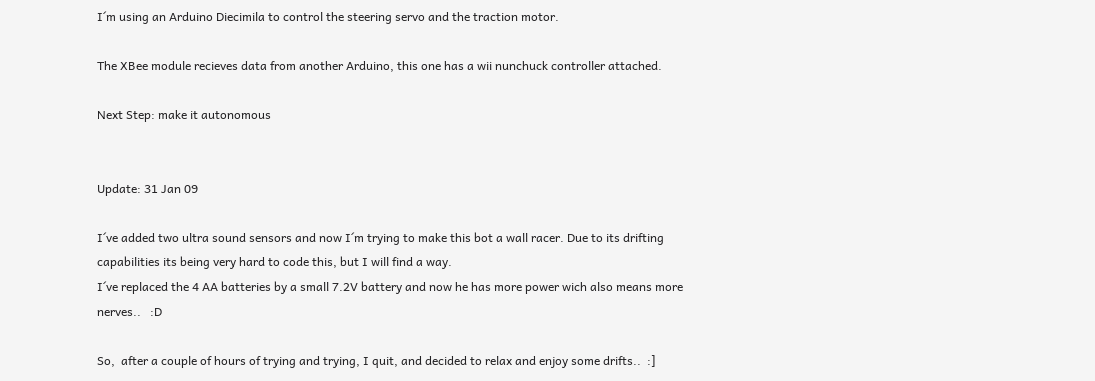I´m using an Arduino Diecimila to control the steering servo and the traction motor.

The XBee module recieves data from another Arduino, this one has a wii nunchuck controller attached.

Next Step: make it autonomous


Update: 31 Jan 09

I´ve added two ultra sound sensors and now I´m trying to make this bot a wall racer. Due to its drifting capabilities its being very hard to code this, but I will find a way.
I´ve replaced the 4 AA batteries by a small 7.2V battery and now he has more power wich also means more nerves..   :D

So,  after a couple of hours of trying and trying, I quit, and decided to relax and enjoy some drifts..  :]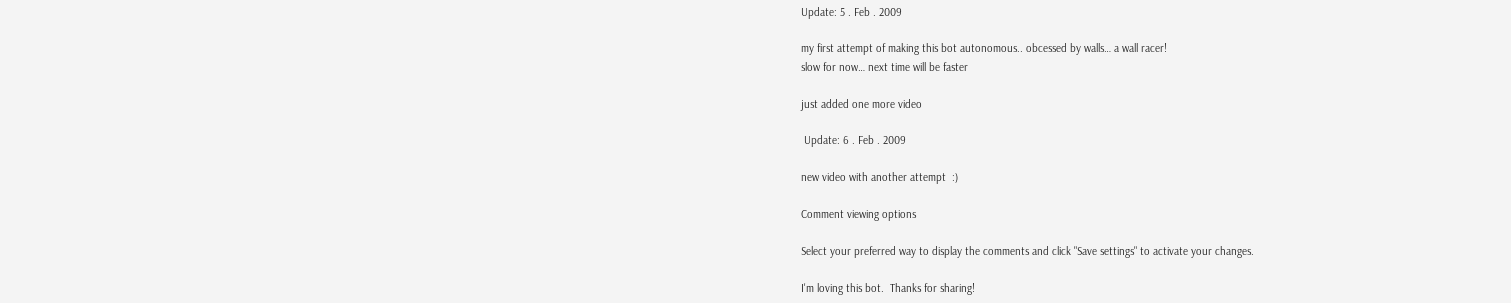Update: 5 . Feb . 2009

my first attempt of making this bot autonomous.. obcessed by walls… a wall racer!
slow for now… next time will be faster

just added one more video

 Update: 6 . Feb . 2009

new video with another attempt  :)

Comment viewing options

Select your preferred way to display the comments and click "Save settings" to activate your changes.

I'm loving this bot.  Thanks for sharing!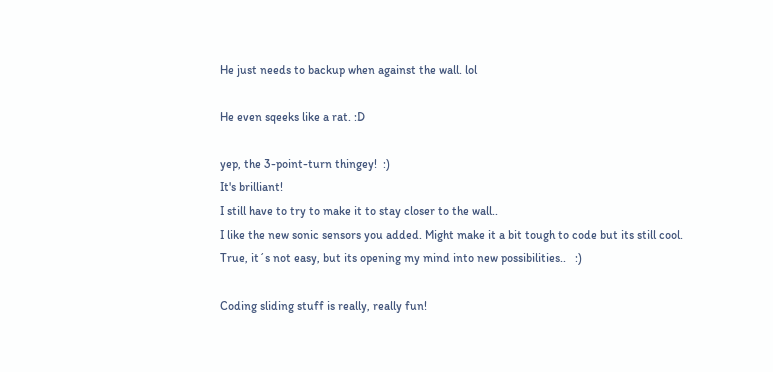He just needs to backup when against the wall. lol

He even sqeeks like a rat. :D

yep, the 3-point-turn thingey!  :)
It's brilliant!
I still have to try to make it to stay closer to the wall..
I like the new sonic sensors you added. Might make it a bit tough to code but its still cool.
True, it´s not easy, but its opening my mind into new possibilities..   :)

Coding sliding stuff is really, really fun!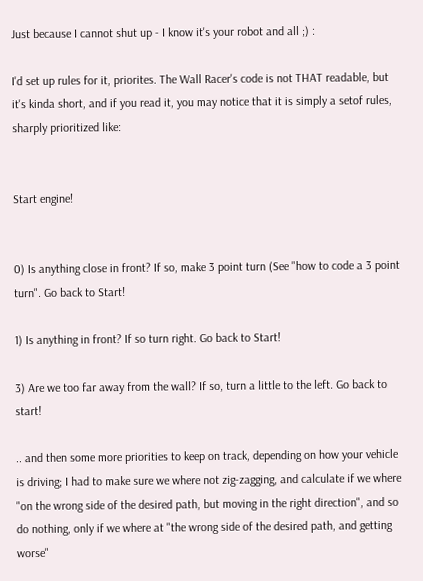Just because I cannot shut up - I know it's your robot and all ;) :

I'd set up rules for it, priorites. The Wall Racer's code is not THAT readable, but it's kinda short, and if you read it, you may notice that it is simply a setof rules, sharply prioritized like:


Start engine!


0) Is anything close in front? If so, make 3 point turn (See "how to code a 3 point turn". Go back to Start!

1) Is anything in front? If so turn right. Go back to Start!

3) Are we too far away from the wall? If so, turn a little to the left. Go back to start!

.. and then some more priorities to keep on track, depending on how your vehicle is driving; I had to make sure we where not zig-zagging, and calculate if we where "on the wrong side of the desired path, but moving in the right direction", and so do nothing, only if we where at "the wrong side of the desired path, and getting worse"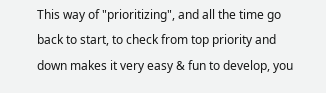This way of "prioritizing", and all the time go back to start, to check from top priority and down makes it very easy & fun to develop, you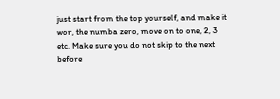just start from the top yourself, and make it wor, the numba zero, move on to one, 2, 3 etc. Make sure you do not skip to the next before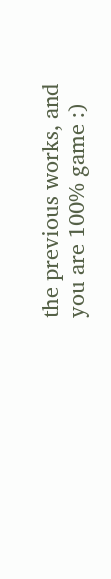the previous works, and you are 100% game :)